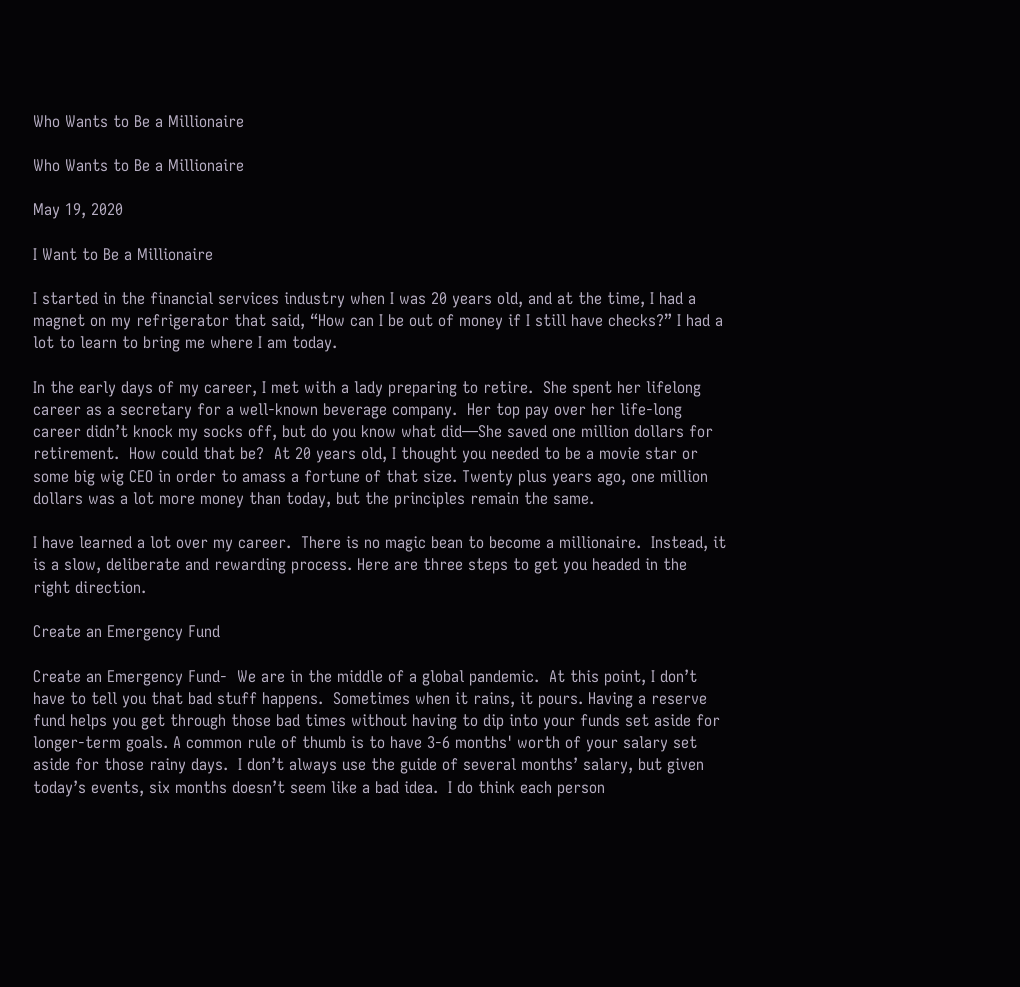Who Wants to Be a Millionaire

Who Wants to Be a Millionaire

May 19, 2020

I Want to Be a Millionaire

I started in the financial services industry when I was 20 years old, and at the time, I had a magnet on my refrigerator that said, “How can I be out of money if I still have checks?” I had a lot to learn to bring me where I am today.

In the early days of my career, I met with a lady preparing to retire.  She spent her lifelong career as a secretary for a well-known beverage company.  Her top pay over her life-long career didn’t knock my socks off, but do you know what did—She saved one million dollars for retirement.  How could that be?  At 20 years old, I thought you needed to be a movie star or some big wig CEO in order to amass a fortune of that size. Twenty plus years ago, one million dollars was a lot more money than today, but the principles remain the same.

I have learned a lot over my career.  There is no magic bean to become a millionaire.  Instead, it is a slow, deliberate and rewarding process. Here are three steps to get you headed in the right direction.

Create an Emergency Fund

Create an Emergency Fund-  We are in the middle of a global pandemic.  At this point, I don’t have to tell you that bad stuff happens.  Sometimes when it rains, it pours. Having a reserve fund helps you get through those bad times without having to dip into your funds set aside for longer-term goals. A common rule of thumb is to have 3-6 months' worth of your salary set aside for those rainy days.  I don’t always use the guide of several months’ salary, but given today’s events, six months doesn’t seem like a bad idea.  I do think each person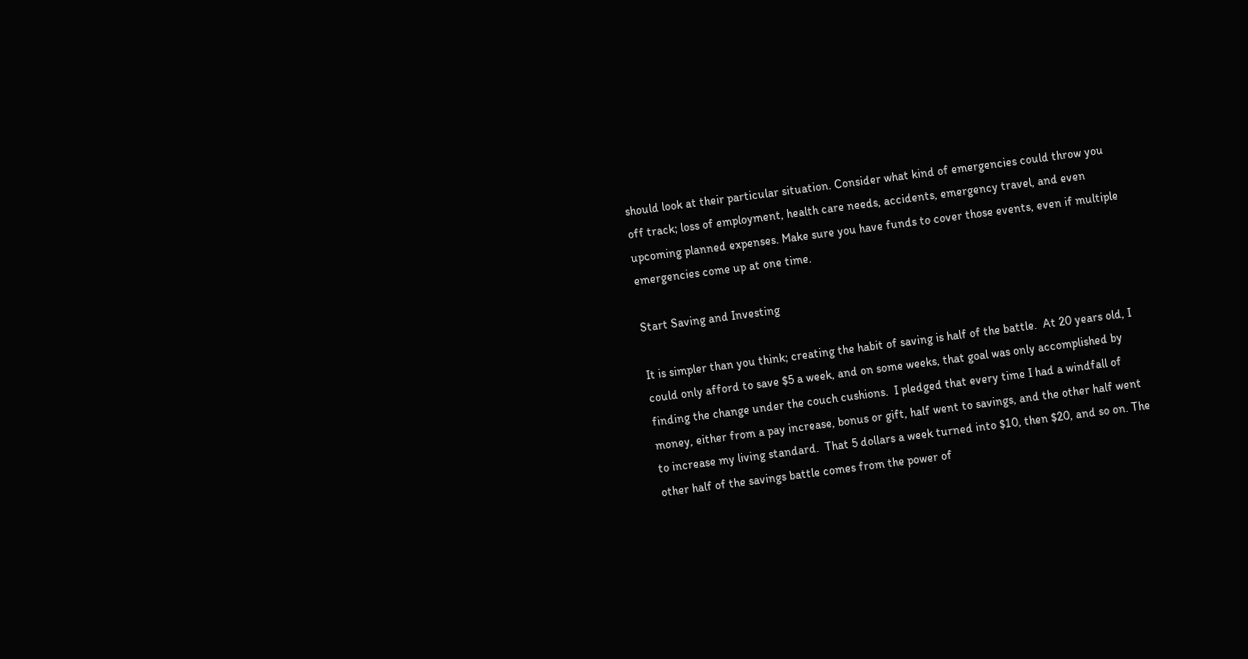should look at their particular situation. Consider what kind of emergencies could throw you off track; loss of employment, health care needs, accidents, emergency travel, and even upcoming planned expenses. Make sure you have funds to cover those events, even if multiple emergencies come up at one time.

Start Saving and Investing

It is simpler than you think; creating the habit of saving is half of the battle.  At 20 years old, I could only afford to save $5 a week, and on some weeks, that goal was only accomplished by finding the change under the couch cushions.  I pledged that every time I had a windfall of money, either from a pay increase, bonus or gift, half went to savings, and the other half went to increase my living standard.  That 5 dollars a week turned into $10, then $20, and so on. The other half of the savings battle comes from the power of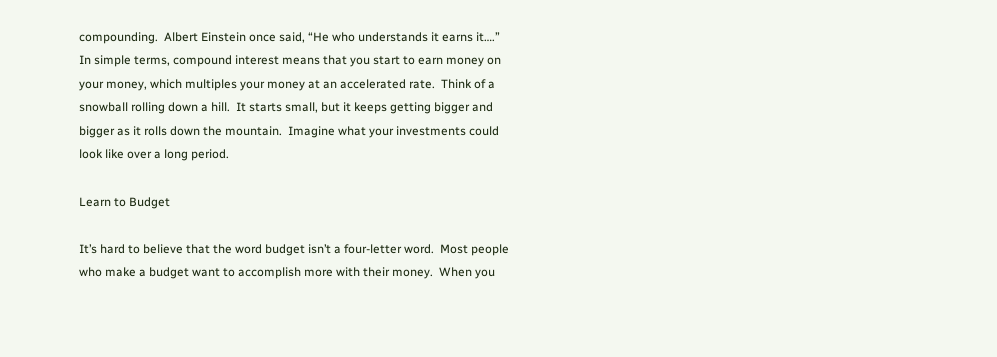compounding.  Albert Einstein once said, “He who understands it earns it….”  In simple terms, compound interest means that you start to earn money on your money, which multiples your money at an accelerated rate.  Think of a snowball rolling down a hill.  It starts small, but it keeps getting bigger and bigger as it rolls down the mountain.  Imagine what your investments could look like over a long period.

Learn to Budget

It’s hard to believe that the word budget isn’t a four-letter word.  Most people who make a budget want to accomplish more with their money.  When you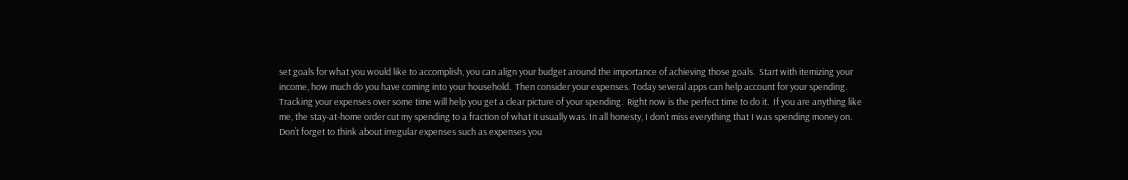set goals for what you would like to accomplish, you can align your budget around the importance of achieving those goals.  Start with itemizing your income, how much do you have coming into your household.  Then consider your expenses. Today several apps can help account for your spending.  Tracking your expenses over some time will help you get a clear picture of your spending.  Right now is the perfect time to do it.  If you are anything like me, the stay-at-home order cut my spending to a fraction of what it usually was. In all honesty, I don’t miss everything that I was spending money on.  Don’t forget to think about irregular expenses such as expenses you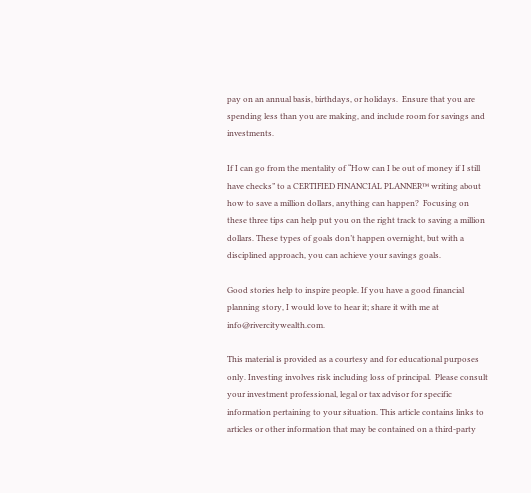pay on an annual basis, birthdays, or holidays.  Ensure that you are spending less than you are making, and include room for savings and investments.

If I can go from the mentality of “How can I be out of money if I still have checks” to a CERTIFIED FINANCIAL PLANNER™ writing about how to save a million dollars, anything can happen?  Focusing on these three tips can help put you on the right track to saving a million dollars. These types of goals don’t happen overnight, but with a disciplined approach, you can achieve your savings goals.

Good stories help to inspire people. If you have a good financial planning story, I would love to hear it; share it with me at info@rivercitywealth.com.

This material is provided as a courtesy and for educational purposes only. Investing involves risk including loss of principal.  Please consult your investment professional, legal or tax advisor for specific information pertaining to your situation. This article contains links to articles or other information that may be contained on a third-party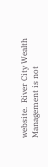website.  River City Wealth Management is not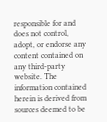responsible for and does not control, adopt, or endorse any content contained on any third-party website. The information contained herein is derived from sources deemed to be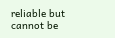reliable but cannot be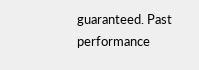guaranteed. Past performance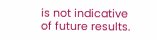is not indicative of future results.